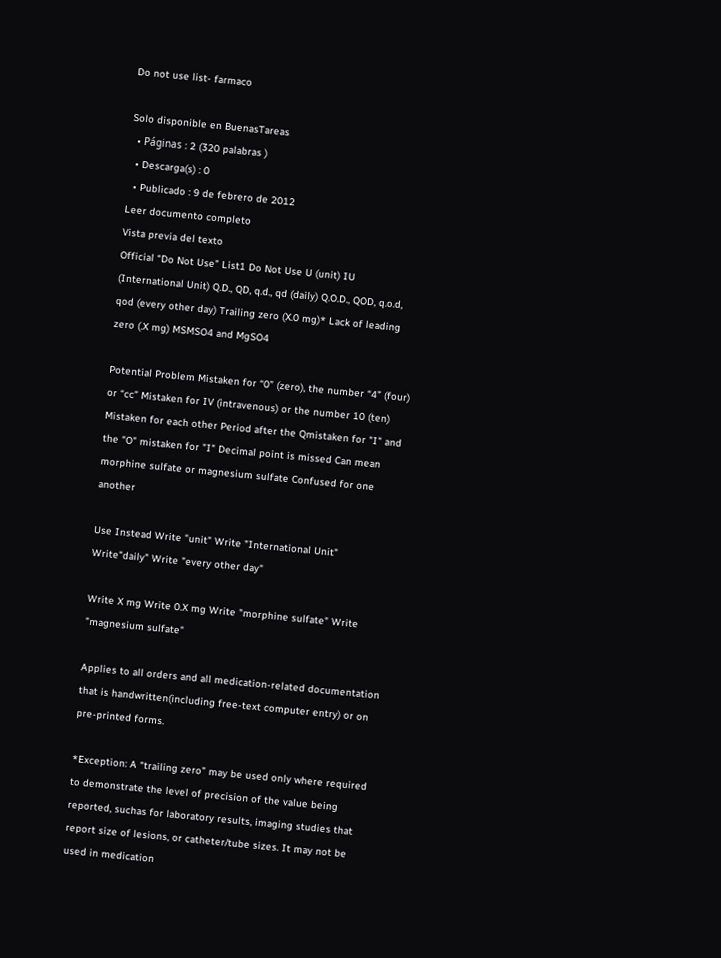Do not use list- farmaco

Solo disponible en BuenasTareas
  • Páginas : 2 (320 palabras )
  • Descarga(s) : 0
  • Publicado : 9 de febrero de 2012
Leer documento completo
Vista previa del texto
Official “Do Not Use” List1 Do Not Use U (unit) IU (International Unit) Q.D., QD, q.d., qd (daily) Q.O.D., QOD, q.o.d, qod (every other day) Trailing zero (X.0 mg)* Lack of leading zero (.X mg) MSMSO4 and MgSO4

Potential Problem Mistaken for “0” (zero), the number “4” (four) or “cc” Mistaken for IV (intravenous) or the number 10 (ten) Mistaken for each other Period after the Qmistaken for "I" and the "O" mistaken for "I" Decimal point is missed Can mean morphine sulfate or magnesium sulfate Confused for one another

Use Instead Write "unit" Write "International Unit" Write"daily" Write "every other day"

Write X mg Write 0.X mg Write "morphine sulfate" Write "magnesium sulfate"

Applies to all orders and all medication-related documentation that is handwritten(including free-text computer entry) or on pre-printed forms.

*Exception: A “trailing zero” may be used only where required to demonstrate the level of precision of the value being reported, suchas for laboratory results, imaging studies that report size of lesions, or catheter/tube sizes. It may not be used in medication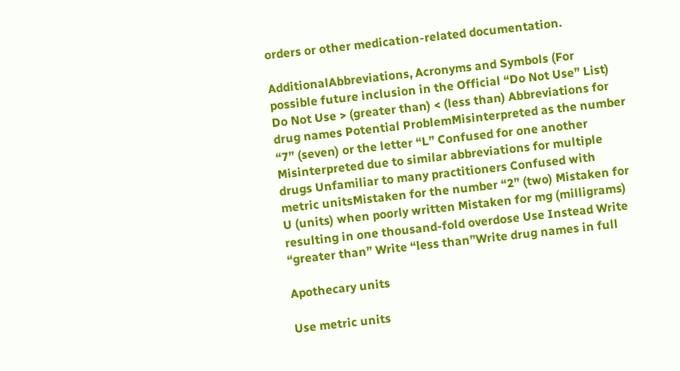orders or other medication-related documentation.

AdditionalAbbreviations, Acronyms and Symbols (For possible future inclusion in the Official “Do Not Use” List) Do Not Use > (greater than) < (less than) Abbreviations for drug names Potential ProblemMisinterpreted as the number “7” (seven) or the letter “L” Confused for one another Misinterpreted due to similar abbreviations for multiple drugs Unfamiliar to many practitioners Confused with metric unitsMistaken for the number “2” (two) Mistaken for U (units) when poorly written Mistaken for mg (milligrams) resulting in one thousand-fold overdose Use Instead Write “greater than” Write “less than”Write drug names in full

Apothecary units

Use metric units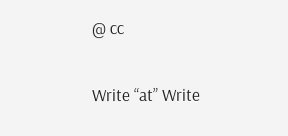@ cc

Write “at” Write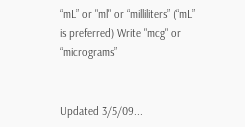“mL” or "ml" or “milliliters” (“mL” is preferred) Write "mcg" or “micrograms”


Updated 3/5/09...